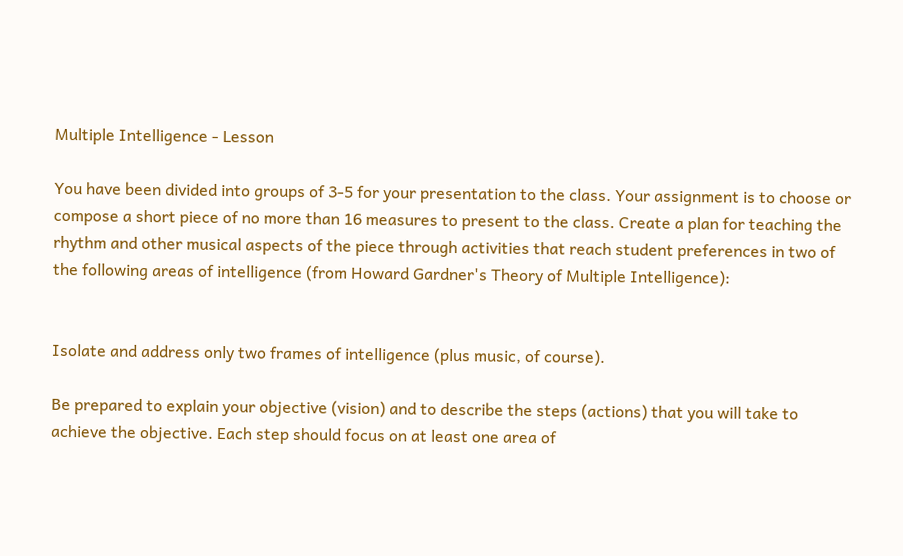Multiple Intelligence - Lesson

You have been divided into groups of 3-5 for your presentation to the class. Your assignment is to choose or compose a short piece of no more than 16 measures to present to the class. Create a plan for teaching the rhythm and other musical aspects of the piece through activities that reach student preferences in two of the following areas of intelligence (from Howard Gardner's Theory of Multiple Intelligence):


Isolate and address only two frames of intelligence (plus music, of course).

Be prepared to explain your objective (vision) and to describe the steps (actions) that you will take to achieve the objective. Each step should focus on at least one area of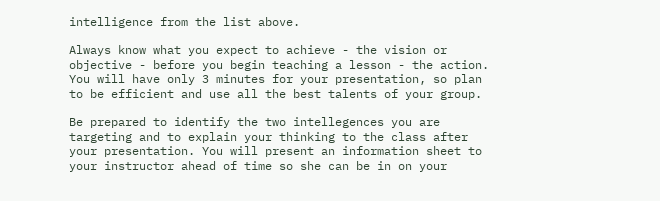intelligence from the list above.

Always know what you expect to achieve - the vision or objective - before you begin teaching a lesson - the action. You will have only 3 minutes for your presentation, so plan to be efficient and use all the best talents of your group.

Be prepared to identify the two intellegences you are targeting and to explain your thinking to the class after your presentation. You will present an information sheet to your instructor ahead of time so she can be in on your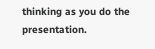thinking as you do the presentation.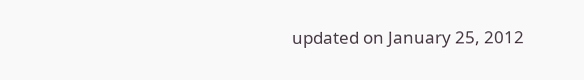updated on January 25, 2012